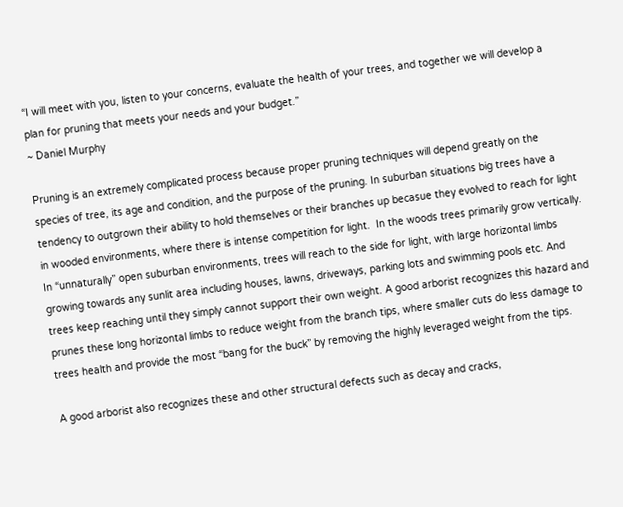“I will meet with you, listen to your concerns, evaluate the health of your trees, and together we will develop a plan for pruning that meets your needs and your budget.”
~ Daniel Murphy

Pruning is an extremely complicated process because proper pruning techniques will depend greatly on the species of tree, its age and condition, and the purpose of the pruning. In suburban situations big trees have a tendency to outgrown their ability to hold themselves or their branches up becasue they evolved to reach for light in wooded environments, where there is intense competition for light.  In the woods trees primarily grow vertically. In “unnaturally” open suburban environments, trees will reach to the side for light, with large horizontal limbs growing towards any sunlit area including houses, lawns, driveways, parking lots and swimming pools etc. And trees keep reaching until they simply cannot support their own weight. A good arborist recognizes this hazard and prunes these long horizontal limbs to reduce weight from the branch tips, where smaller cuts do less damage to trees health and provide the most “bang for the buck” by removing the highly leveraged weight from the tips.

A good arborist also recognizes these and other structural defects such as decay and cracks,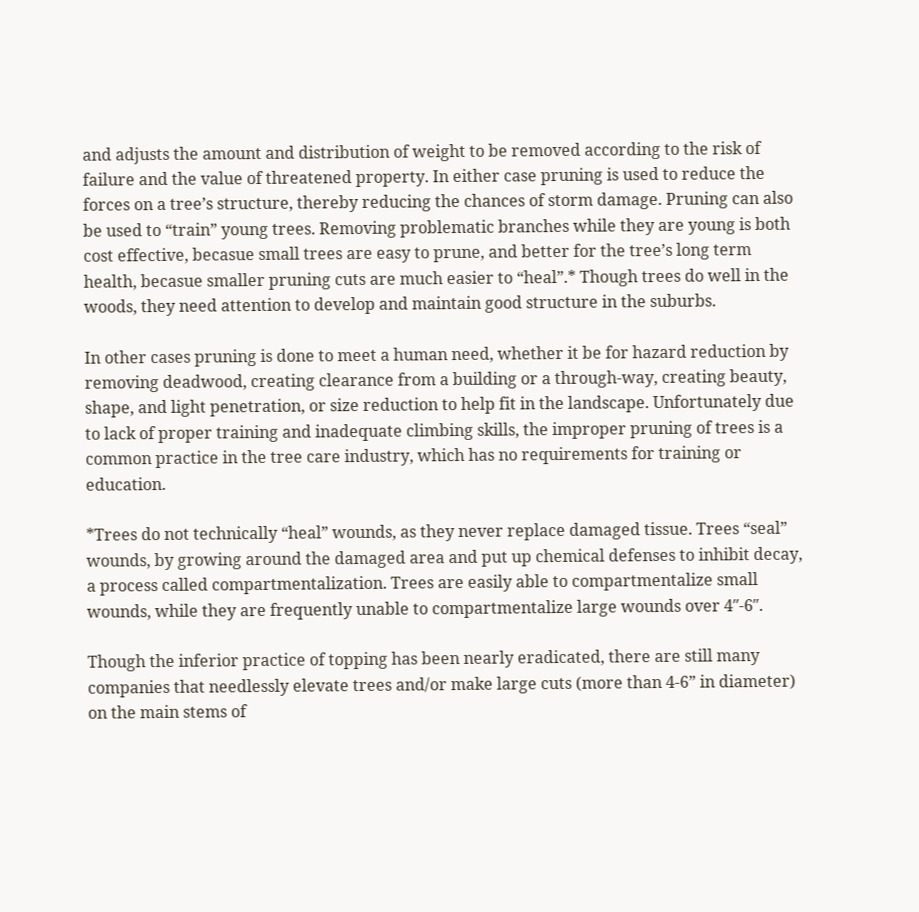and adjusts the amount and distribution of weight to be removed according to the risk of failure and the value of threatened property. In either case pruning is used to reduce the forces on a tree’s structure, thereby reducing the chances of storm damage. Pruning can also be used to “train” young trees. Removing problematic branches while they are young is both cost effective, becasue small trees are easy to prune, and better for the tree’s long term health, becasue smaller pruning cuts are much easier to “heal”.* Though trees do well in the woods, they need attention to develop and maintain good structure in the suburbs.

In other cases pruning is done to meet a human need, whether it be for hazard reduction by removing deadwood, creating clearance from a building or a through-way, creating beauty, shape, and light penetration, or size reduction to help fit in the landscape. Unfortunately due to lack of proper training and inadequate climbing skills, the improper pruning of trees is a common practice in the tree care industry, which has no requirements for training or education.

*Trees do not technically “heal” wounds, as they never replace damaged tissue. Trees “seal” wounds, by growing around the damaged area and put up chemical defenses to inhibit decay, a process called compartmentalization. Trees are easily able to compartmentalize small wounds, while they are frequently unable to compartmentalize large wounds over 4″-6″.

Though the inferior practice of topping has been nearly eradicated, there are still many companies that needlessly elevate trees and/or make large cuts (more than 4-6” in diameter) on the main stems of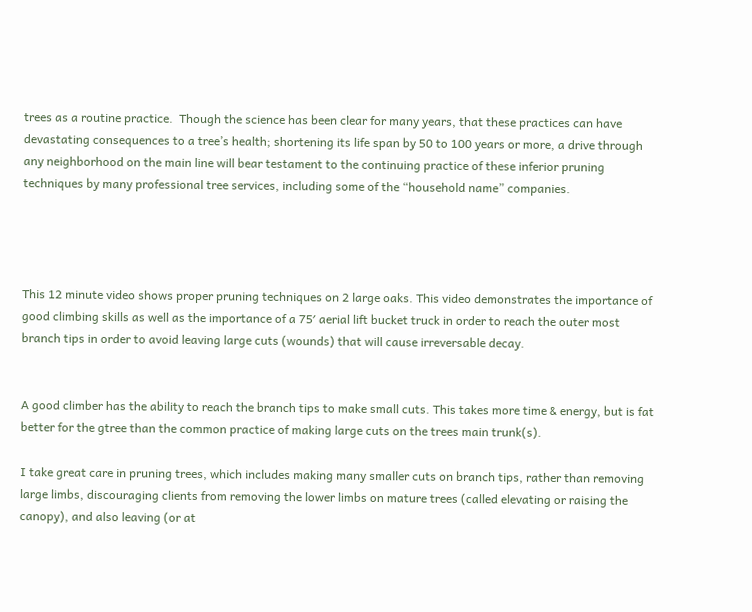trees as a routine practice.  Though the science has been clear for many years, that these practices can have devastating consequences to a tree’s health; shortening its life span by 50 to 100 years or more, a drive through any neighborhood on the main line will bear testament to the continuing practice of these inferior pruning techniques by many professional tree services, including some of the “household name” companies.




This 12 minute video shows proper pruning techniques on 2 large oaks. This video demonstrates the importance of good climbing skills as well as the importance of a 75′ aerial lift bucket truck in order to reach the outer most branch tips in order to avoid leaving large cuts (wounds) that will cause irreversable decay.


A good climber has the ability to reach the branch tips to make small cuts. This takes more time & energy, but is fat better for the gtree than the common practice of making large cuts on the trees main trunk(s).

I take great care in pruning trees, which includes making many smaller cuts on branch tips, rather than removing large limbs, discouraging clients from removing the lower limbs on mature trees (called elevating or raising the canopy), and also leaving (or at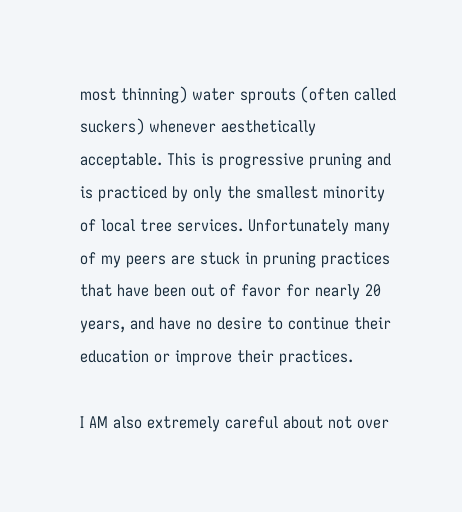most thinning) water sprouts (often called suckers) whenever aesthetically acceptable. This is progressive pruning and is practiced by only the smallest minority of local tree services. Unfortunately many of my peers are stuck in pruning practices that have been out of favor for nearly 20 years, and have no desire to continue their education or improve their practices.

I AM also extremely careful about not over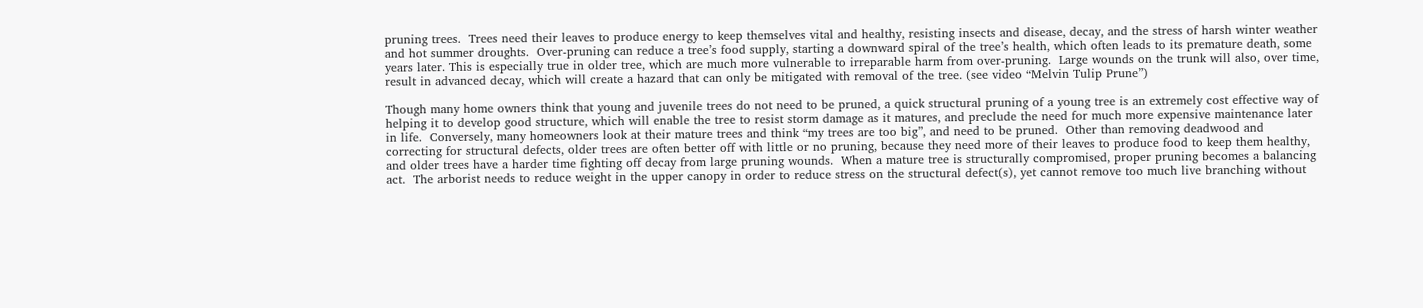pruning trees.  Trees need their leaves to produce energy to keep themselves vital and healthy, resisting insects and disease, decay, and the stress of harsh winter weather and hot summer droughts.  Over-pruning can reduce a tree’s food supply, starting a downward spiral of the tree’s health, which often leads to its premature death, some years later. This is especially true in older tree, which are much more vulnerable to irreparable harm from over-pruning.  Large wounds on the trunk will also, over time, result in advanced decay, which will create a hazard that can only be mitigated with removal of the tree. (see video “Melvin Tulip Prune”)

Though many home owners think that young and juvenile trees do not need to be pruned, a quick structural pruning of a young tree is an extremely cost effective way of helping it to develop good structure, which will enable the tree to resist storm damage as it matures, and preclude the need for much more expensive maintenance later in life.  Conversely, many homeowners look at their mature trees and think “my trees are too big”, and need to be pruned.  Other than removing deadwood and correcting for structural defects, older trees are often better off with little or no pruning, because they need more of their leaves to produce food to keep them healthy, and older trees have a harder time fighting off decay from large pruning wounds.  When a mature tree is structurally compromised, proper pruning becomes a balancing act.  The arborist needs to reduce weight in the upper canopy in order to reduce stress on the structural defect(s), yet cannot remove too much live branching without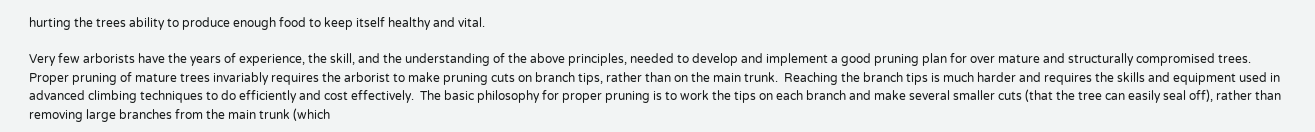hurting the trees ability to produce enough food to keep itself healthy and vital.

Very few arborists have the years of experience, the skill, and the understanding of the above principles, needed to develop and implement a good pruning plan for over mature and structurally compromised trees.  Proper pruning of mature trees invariably requires the arborist to make pruning cuts on branch tips, rather than on the main trunk.  Reaching the branch tips is much harder and requires the skills and equipment used in advanced climbing techniques to do efficiently and cost effectively.  The basic philosophy for proper pruning is to work the tips on each branch and make several smaller cuts (that the tree can easily seal off), rather than removing large branches from the main trunk (which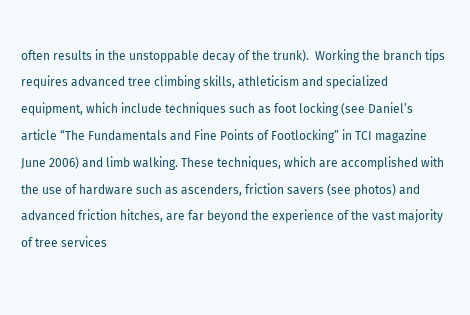often results in the unstoppable decay of the trunk).  Working the branch tips requires advanced tree climbing skills, athleticism and specialized equipment, which include techniques such as foot locking (see Daniel’s article “The Fundamentals and Fine Points of Footlocking” in TCI magazine June 2006) and limb walking. These techniques, which are accomplished with the use of hardware such as ascenders, friction savers (see photos) and advanced friction hitches, are far beyond the experience of the vast majority of tree services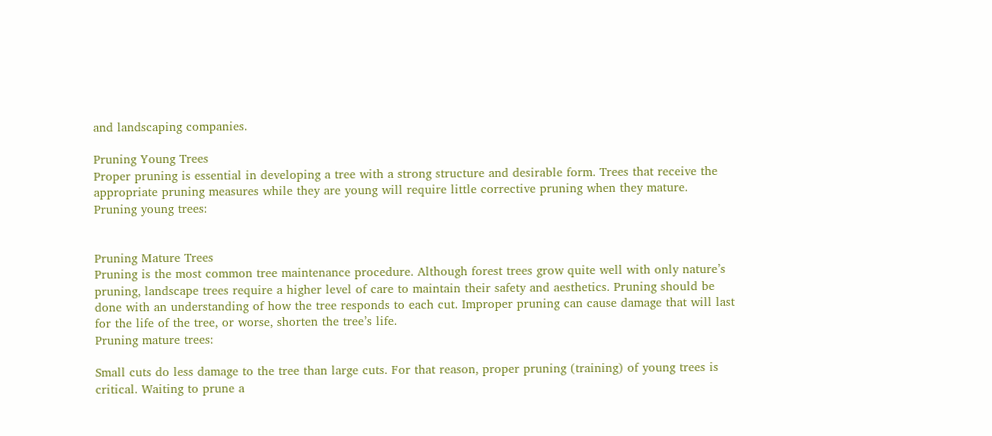and landscaping companies.

Pruning Young Trees
Proper pruning is essential in developing a tree with a strong structure and desirable form. Trees that receive the appropriate pruning measures while they are young will require little corrective pruning when they mature.
Pruning young trees:


Pruning Mature Trees
Pruning is the most common tree maintenance procedure. Although forest trees grow quite well with only nature’s pruning, landscape trees require a higher level of care to maintain their safety and aesthetics. Pruning should be done with an understanding of how the tree responds to each cut. Improper pruning can cause damage that will last for the life of the tree, or worse, shorten the tree’s life.
Pruning mature trees:

Small cuts do less damage to the tree than large cuts. For that reason, proper pruning (training) of young trees is critical. Waiting to prune a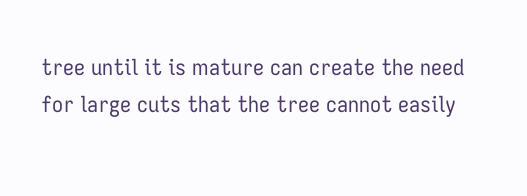tree until it is mature can create the need for large cuts that the tree cannot easily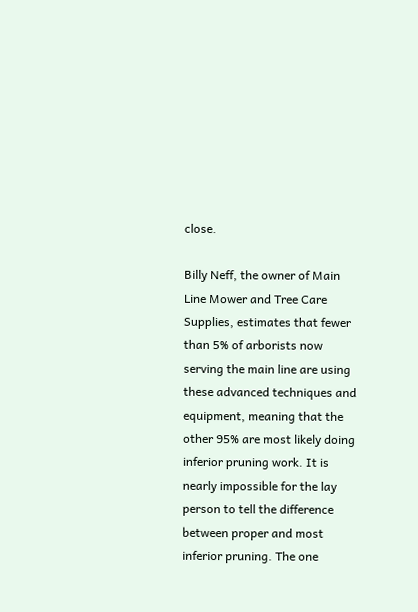close.

Billy Neff, the owner of Main Line Mower and Tree Care Supplies, estimates that fewer than 5% of arborists now serving the main line are using these advanced techniques and equipment, meaning that the other 95% are most likely doing inferior pruning work. It is nearly impossible for the lay person to tell the difference between proper and most inferior pruning. The one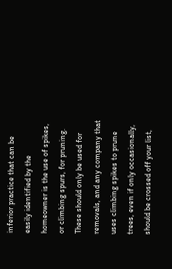inferior practice that can be easily identified by the homeowner is the use of spikes, or climbing spurs, for pruning. These should only be used for removals, and any company that uses climbing spikes to prune trees, even if only occasionally, should be crossed off your list,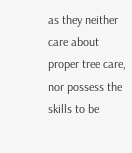as they neither care about proper tree care, nor possess the skills to be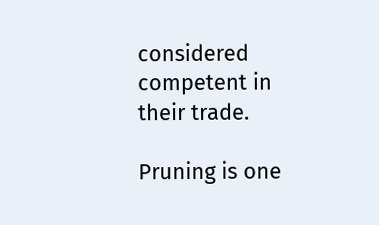considered competent in their trade.

Pruning is one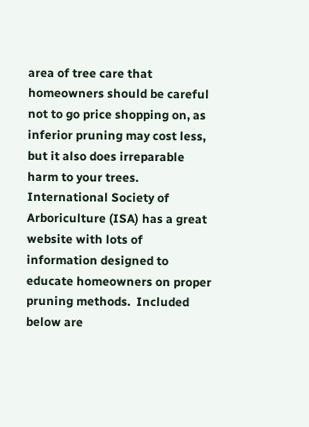area of tree care that homeowners should be careful not to go price shopping on, as inferior pruning may cost less, but it also does irreparable harm to your trees. International Society of Arboriculture (ISA) has a great website with lots of information designed to educate homeowners on proper pruning methods.  Included below are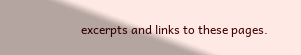excerpts and links to these pages.